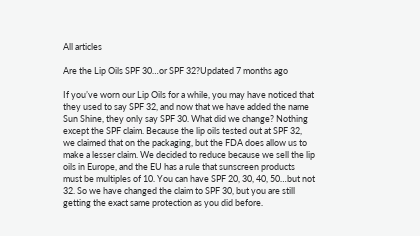All articles

Are the Lip Oils SPF 30…or SPF 32?Updated 7 months ago

If you’ve worn our Lip Oils for a while, you may have noticed that they used to say SPF 32, and now that we have added the name Sun Shine, they only say SPF 30. What did we change? Nothing except the SPF claim. Because the lip oils tested out at SPF 32, we claimed that on the packaging, but the FDA does allow us to make a lesser claim. We decided to reduce because we sell the lip oils in Europe, and the EU has a rule that sunscreen products must be multiples of 10. You can have SPF 20, 30, 40, 50…but not 32. So we have changed the claim to SPF 30, but you are still getting the exact same protection as you did before.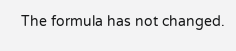The formula has not changed.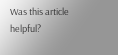Was this article helpful?